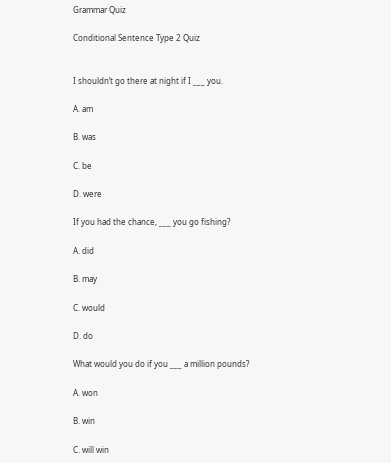Grammar Quiz

Conditional Sentence Type 2 Quiz


I shouldn’t go there at night if I ___ you.

A. am

B. was

C. be

D. were

If you had the chance, ___ you go fishing?

A. did

B. may

C. would

D. do

What would you do if you ___ a million pounds?

A. won

B. win

C. will win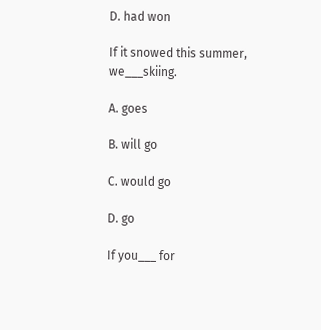D. had won

If it snowed this summer, we___skiing.

A. goes

B. will go

C. would go

D. go

If you___ for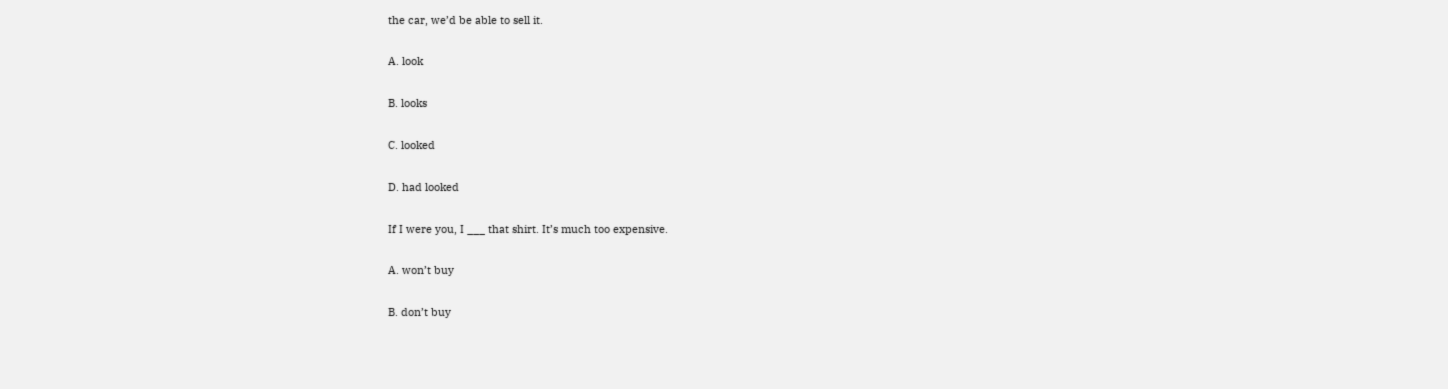the car, we’d be able to sell it.

A. look

B. looks

C. looked

D. had looked

If I were you, I ___ that shirt. It’s much too expensive.

A. won’t buy

B. don’t buy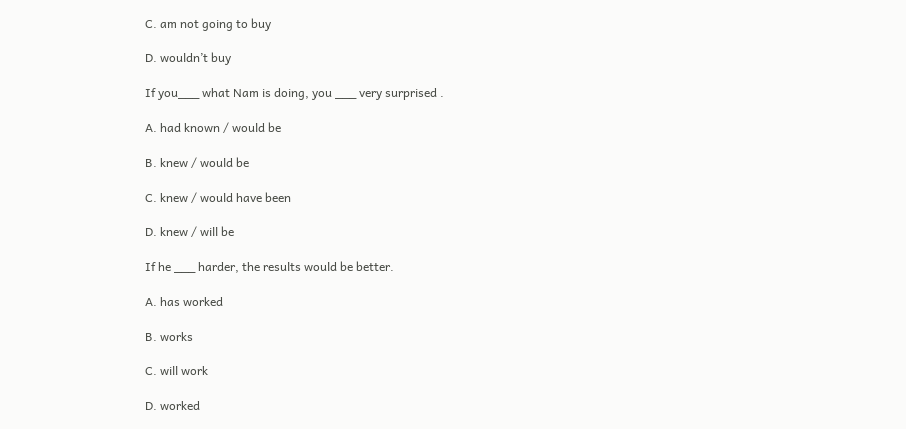C. am not going to buy

D. wouldn’t buy

If you___ what Nam is doing, you ___ very surprised .

A. had known / would be

B. knew / would be

C. knew / would have been

D. knew / will be

If he ___ harder, the results would be better.

A. has worked

B. works

C. will work

D. worked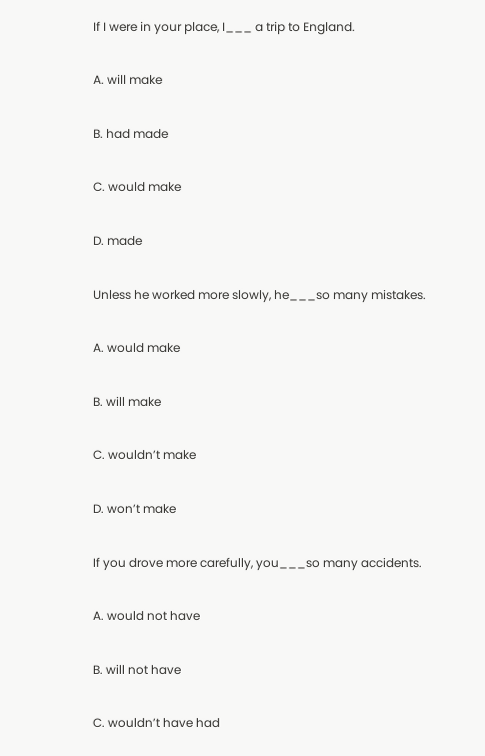If I were in your place, I___ a trip to England.

A. will make

B. had made

C. would make

D. made

Unless he worked more slowly, he___so many mistakes.

A. would make

B. will make

C. wouldn’t make

D. won’t make

If you drove more carefully, you___so many accidents.

A. would not have

B. will not have

C. wouldn’t have had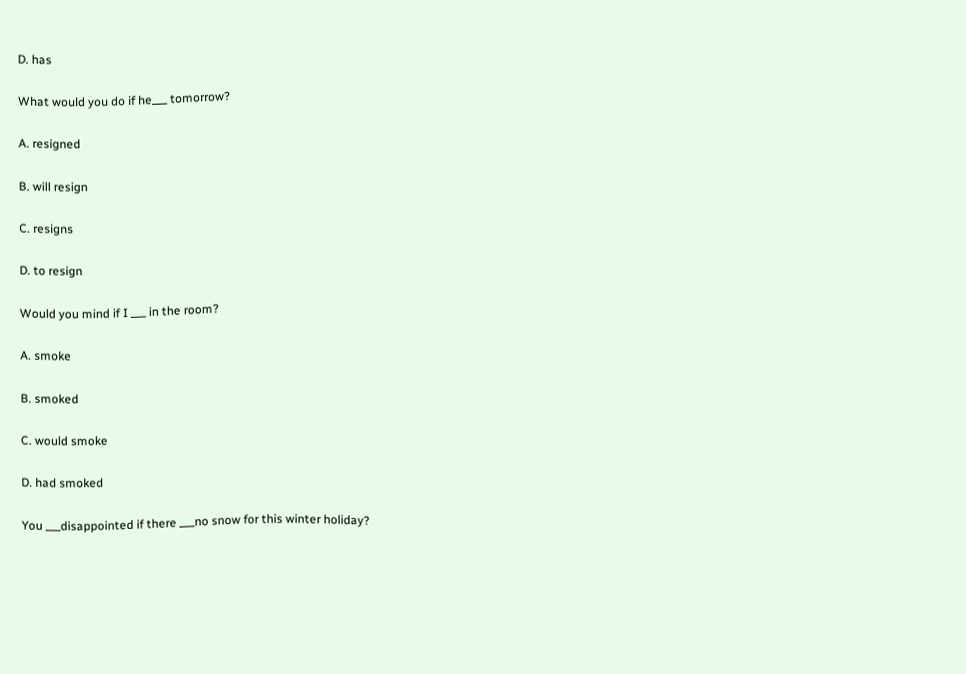D. has

What would you do if he___ tomorrow?

A. resigned

B. will resign

C. resigns

D. to resign

Would you mind if I ___ in the room?

A. smoke

B. smoked

C. would smoke

D. had smoked

You ___disappointed if there ___no snow for this winter holiday?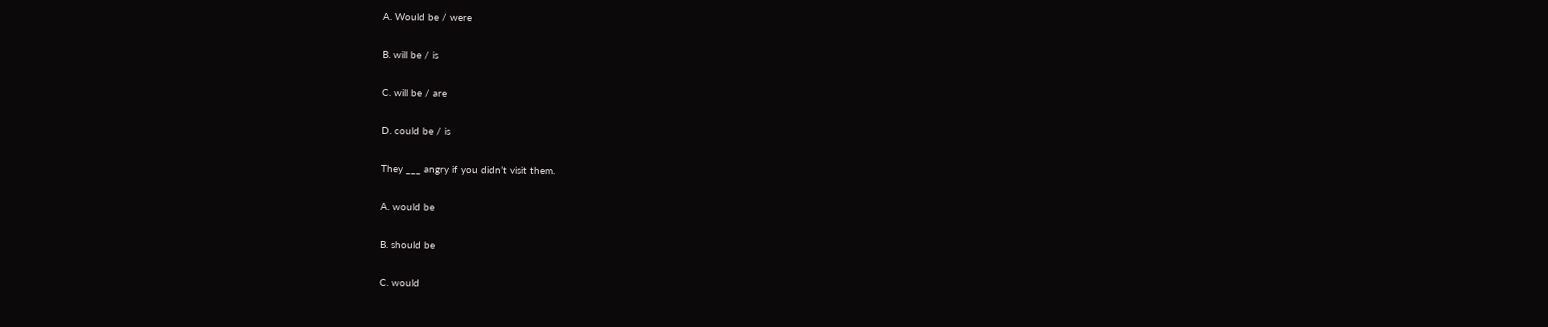A. Would be / were

B. will be / is

C. will be / are

D. could be / is

They ___ angry if you didn’t visit them.

A. would be

B. should be

C. would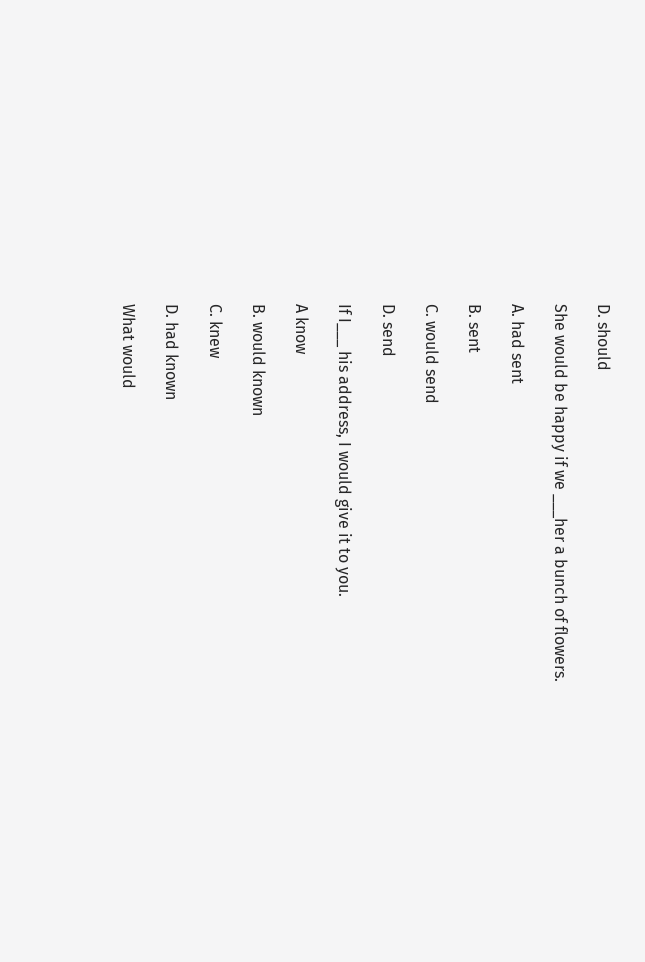D. should

She would be happy if we ___her a bunch of flowers.

A. had sent

B. sent

C. would send

D. send

If I___ his address, I would give it to you.

A know

B. would known

C. knew

D. had known

What would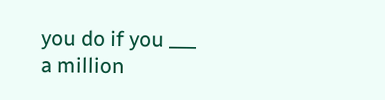you do if you ___ a million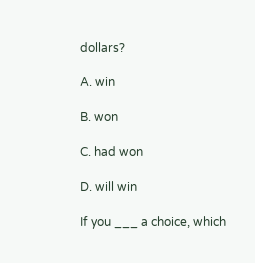dollars?

A. win

B. won

C. had won

D. will win

If you ___ a choice, which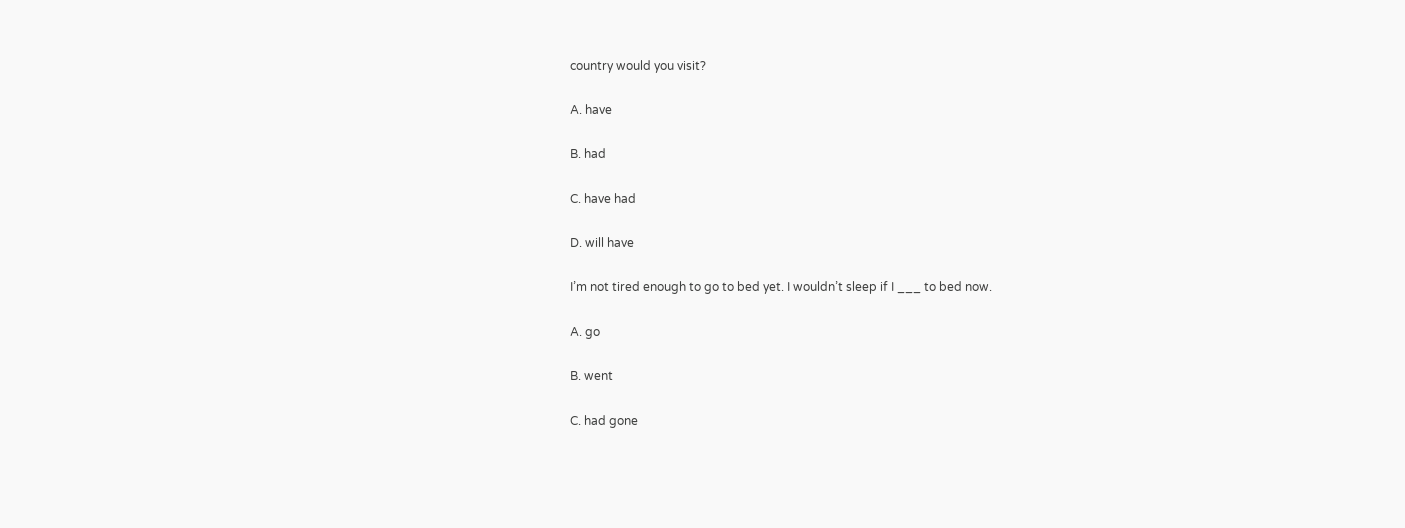country would you visit?

A. have

B. had

C. have had

D. will have

I’m not tired enough to go to bed yet. I wouldn’t sleep if I ___ to bed now.

A. go

B. went

C. had gone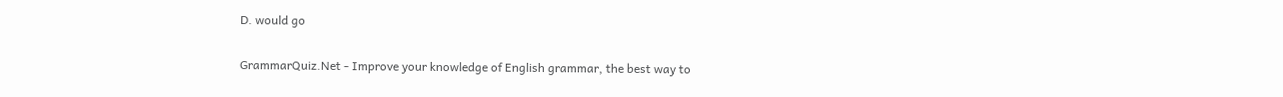D. would go


GrammarQuiz.Net - Improve your knowledge of English grammar, the best way to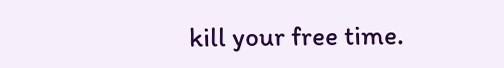kill your free time.